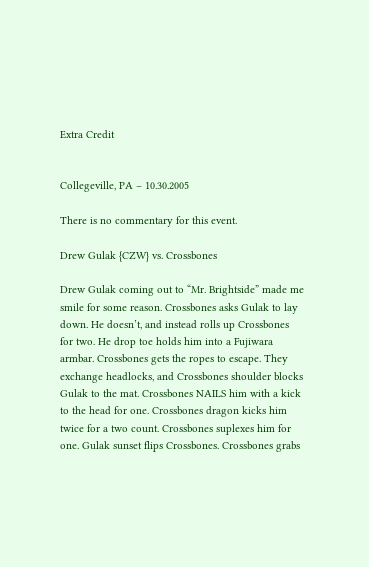Extra Credit


Collegeville, PA – 10.30.2005

There is no commentary for this event.

Drew Gulak {CZW} vs. Crossbones

Drew Gulak coming out to “Mr. Brightside” made me smile for some reason. Crossbones asks Gulak to lay down. He doesn’t, and instead rolls up Crossbones for two. He drop toe holds him into a Fujiwara armbar. Crossbones gets the ropes to escape. They exchange headlocks, and Crossbones shoulder blocks Gulak to the mat. Crossbones NAILS him with a kick to the head for one. Crossbones dragon kicks him twice for a two count. Crossbones suplexes him for one. Gulak sunset flips Crossbones. Crossbones grabs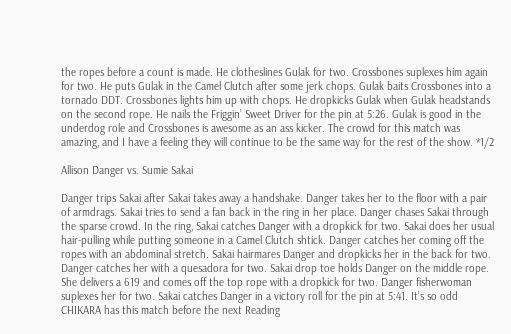the ropes before a count is made. He clotheslines Gulak for two. Crossbones suplexes him again for two. He puts Gulak in the Camel Clutch after some jerk chops. Gulak baits Crossbones into a tornado DDT. Crossbones lights him up with chops. He dropkicks Gulak when Gulak headstands on the second rope. He nails the Friggin’ Sweet Driver for the pin at 5:26. Gulak is good in the underdog role and Crossbones is awesome as an ass kicker. The crowd for this match was amazing, and I have a feeling they will continue to be the same way for the rest of the show. *1/2

Allison Danger vs. Sumie Sakai

Danger trips Sakai after Sakai takes away a handshake. Danger takes her to the floor with a pair of armdrags. Sakai tries to send a fan back in the ring in her place. Danger chases Sakai through the sparse crowd. In the ring, Sakai catches Danger with a dropkick for two. Sakai does her usual hair-pulling while putting someone in a Camel Clutch shtick. Danger catches her coming off the ropes with an abdominal stretch. Sakai hairmares Danger and dropkicks her in the back for two. Danger catches her with a quesadora for two. Sakai drop toe holds Danger on the middle rope. She delivers a 619 and comes off the top rope with a dropkick for two. Danger fisherwoman suplexes her for two. Sakai catches Danger in a victory roll for the pin at 5:41. It’s so odd CHIKARA has this match before the next Reading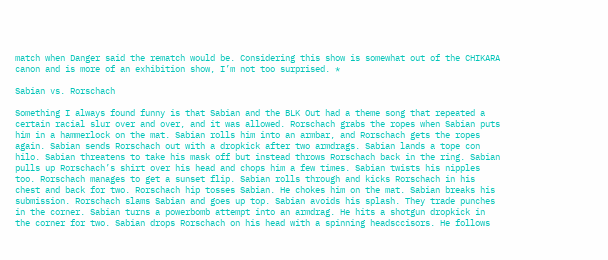match when Danger said the rematch would be. Considering this show is somewhat out of the CHIKARA canon and is more of an exhibition show, I’m not too surprised. *

Sabian vs. Rorschach

Something I always found funny is that Sabian and the BLK Out had a theme song that repeated a certain racial slur over and over, and it was allowed. Rorschach grabs the ropes when Sabian puts him in a hammerlock on the mat. Sabian rolls him into an armbar, and Rorschach gets the ropes again. Sabian sends Rorschach out with a dropkick after two armdrags. Sabian lands a tope con hilo. Sabian threatens to take his mask off but instead throws Rorschach back in the ring. Sabian pulls up Rorschach’s shirt over his head and chops him a few times. Sabian twists his nipples too. Rorschach manages to get a sunset flip. Sabian rolls through and kicks Rorschach in his chest and back for two. Rorschach hip tosses Sabian. He chokes him on the mat. Sabian breaks his submission. Rorschach slams Sabian and goes up top. Sabian avoids his splash. They trade punches in the corner. Sabian turns a powerbomb attempt into an armdrag. He hits a shotgun dropkick in the corner for two. Sabian drops Rorschach on his head with a spinning headsccisors. He follows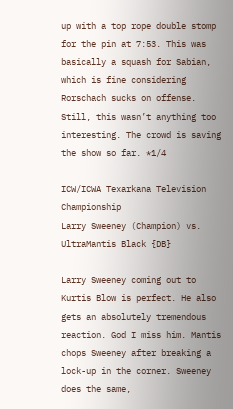up with a top rope double stomp for the pin at 7:53. This was basically a squash for Sabian, which is fine considering Rorschach sucks on offense. Still, this wasn’t anything too interesting. The crowd is saving the show so far. *1/4

ICW/ICWA Texarkana Television Championship
Larry Sweeney (Champion) vs. UltraMantis Black {DB}

Larry Sweeney coming out to Kurtis Blow is perfect. He also gets an absolutely tremendous reaction. God I miss him. Mantis chops Sweeney after breaking a lock-up in the corner. Sweeney does the same,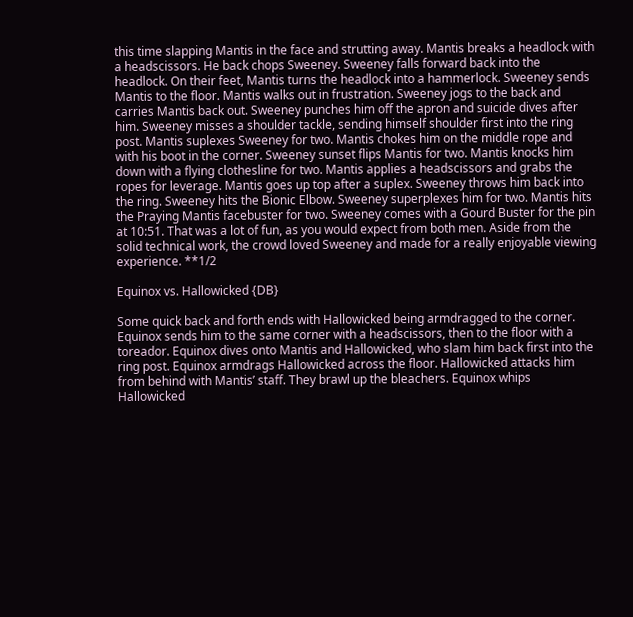this time slapping Mantis in the face and strutting away. Mantis breaks a headlock with a headscissors. He back chops Sweeney. Sweeney falls forward back into the headlock. On their feet, Mantis turns the headlock into a hammerlock. Sweeney sends Mantis to the floor. Mantis walks out in frustration. Sweeney jogs to the back and carries Mantis back out. Sweeney punches him off the apron and suicide dives after him. Sweeney misses a shoulder tackle, sending himself shoulder first into the ring post. Mantis suplexes Sweeney for two. Mantis chokes him on the middle rope and with his boot in the corner. Sweeney sunset flips Mantis for two. Mantis knocks him down with a flying clothesline for two. Mantis applies a headscissors and grabs the ropes for leverage. Mantis goes up top after a suplex. Sweeney throws him back into the ring. Sweeney hits the Bionic Elbow. Sweeney superplexes him for two. Mantis hits the Praying Mantis facebuster for two. Sweeney comes with a Gourd Buster for the pin at 10:51. That was a lot of fun, as you would expect from both men. Aside from the solid technical work, the crowd loved Sweeney and made for a really enjoyable viewing experience. **1/2

Equinox vs. Hallowicked {DB}

Some quick back and forth ends with Hallowicked being armdragged to the corner. Equinox sends him to the same corner with a headscissors, then to the floor with a toreador. Equinox dives onto Mantis and Hallowicked, who slam him back first into the ring post. Equinox armdrags Hallowicked across the floor. Hallowicked attacks him from behind with Mantis’ staff. They brawl up the bleachers. Equinox whips Hallowicked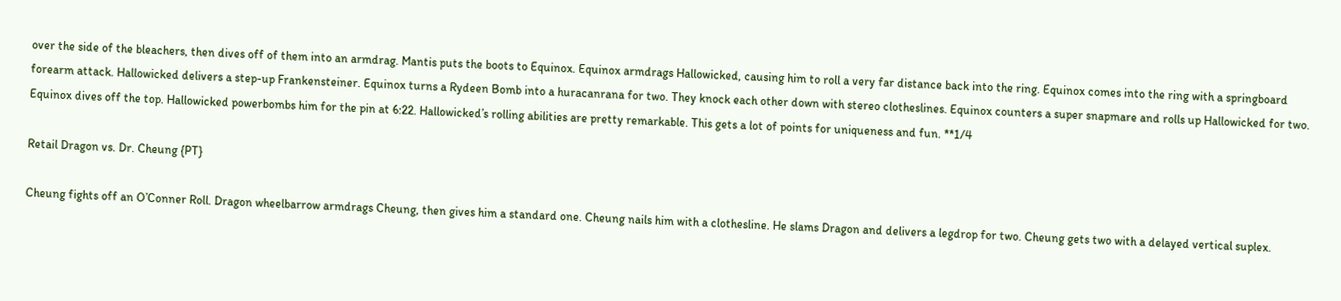over the side of the bleachers, then dives off of them into an armdrag. Mantis puts the boots to Equinox. Equinox armdrags Hallowicked, causing him to roll a very far distance back into the ring. Equinox comes into the ring with a springboard forearm attack. Hallowicked delivers a step-up Frankensteiner. Equinox turns a Rydeen Bomb into a huracanrana for two. They knock each other down with stereo clotheslines. Equinox counters a super snapmare and rolls up Hallowicked for two. Equinox dives off the top. Hallowicked powerbombs him for the pin at 6:22. Hallowicked’s rolling abilities are pretty remarkable. This gets a lot of points for uniqueness and fun. **1/4

Retail Dragon vs. Dr. Cheung {PT}

Cheung fights off an O’Conner Roll. Dragon wheelbarrow armdrags Cheung, then gives him a standard one. Cheung nails him with a clothesline. He slams Dragon and delivers a legdrop for two. Cheung gets two with a delayed vertical suplex.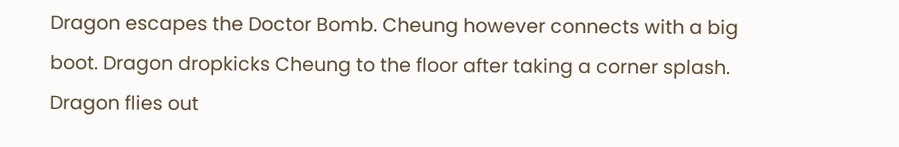Dragon escapes the Doctor Bomb. Cheung however connects with a big boot. Dragon dropkicks Cheung to the floor after taking a corner splash. Dragon flies out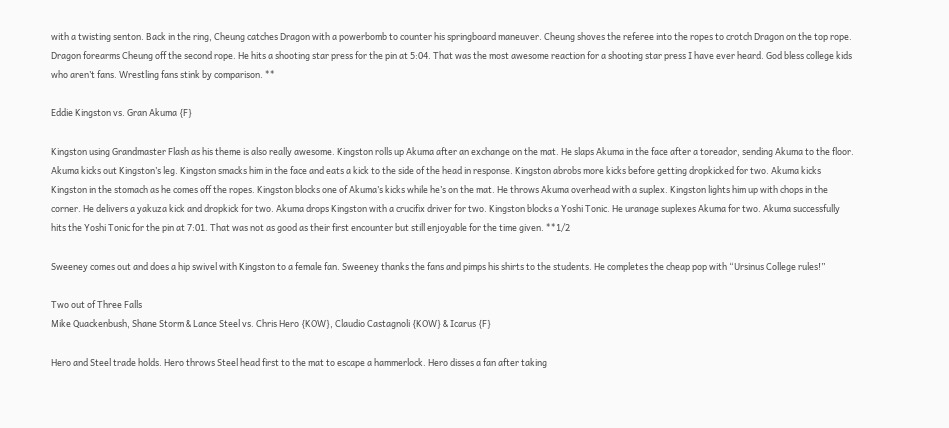with a twisting senton. Back in the ring, Cheung catches Dragon with a powerbomb to counter his springboard maneuver. Cheung shoves the referee into the ropes to crotch Dragon on the top rope. Dragon forearms Cheung off the second rope. He hits a shooting star press for the pin at 5:04. That was the most awesome reaction for a shooting star press I have ever heard. God bless college kids who aren’t fans. Wrestling fans stink by comparison. **

Eddie Kingston vs. Gran Akuma {F}

Kingston using Grandmaster Flash as his theme is also really awesome. Kingston rolls up Akuma after an exchange on the mat. He slaps Akuma in the face after a toreador, sending Akuma to the floor. Akuma kicks out Kingston’s leg. Kingston smacks him in the face and eats a kick to the side of the head in response. Kingston abrobs more kicks before getting dropkicked for two. Akuma kicks Kingston in the stomach as he comes off the ropes. Kingston blocks one of Akuma’s kicks while he’s on the mat. He throws Akuma overhead with a suplex. Kingston lights him up with chops in the corner. He delivers a yakuza kick and dropkick for two. Akuma drops Kingston with a crucifix driver for two. Kingston blocks a Yoshi Tonic. He uranage suplexes Akuma for two. Akuma successfully hits the Yoshi Tonic for the pin at 7:01. That was not as good as their first encounter but still enjoyable for the time given. **1/2

Sweeney comes out and does a hip swivel with Kingston to a female fan. Sweeney thanks the fans and pimps his shirts to the students. He completes the cheap pop with “Ursinus College rules!”

Two out of Three Falls
Mike Quackenbush, Shane Storm & Lance Steel vs. Chris Hero {KOW}, Claudio Castagnoli {KOW} & Icarus {F}

Hero and Steel trade holds. Hero throws Steel head first to the mat to escape a hammerlock. Hero disses a fan after taking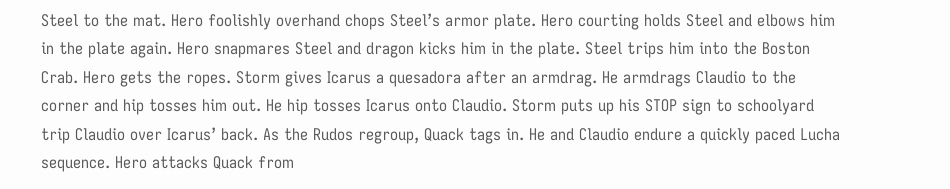Steel to the mat. Hero foolishly overhand chops Steel’s armor plate. Hero courting holds Steel and elbows him in the plate again. Hero snapmares Steel and dragon kicks him in the plate. Steel trips him into the Boston Crab. Hero gets the ropes. Storm gives Icarus a quesadora after an armdrag. He armdrags Claudio to the corner and hip tosses him out. He hip tosses Icarus onto Claudio. Storm puts up his STOP sign to schoolyard trip Claudio over Icarus’ back. As the Rudos regroup, Quack tags in. He and Claudio endure a quickly paced Lucha sequence. Hero attacks Quack from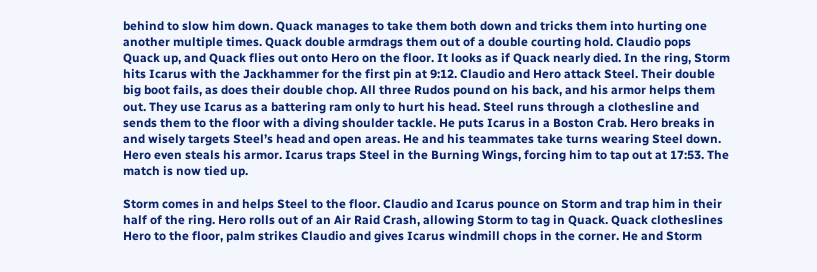behind to slow him down. Quack manages to take them both down and tricks them into hurting one another multiple times. Quack double armdrags them out of a double courting hold. Claudio pops Quack up, and Quack flies out onto Hero on the floor. It looks as if Quack nearly died. In the ring, Storm hits Icarus with the Jackhammer for the first pin at 9:12. Claudio and Hero attack Steel. Their double big boot fails, as does their double chop. All three Rudos pound on his back, and his armor helps them out. They use Icarus as a battering ram only to hurt his head. Steel runs through a clothesline and sends them to the floor with a diving shoulder tackle. He puts Icarus in a Boston Crab. Hero breaks in and wisely targets Steel’s head and open areas. He and his teammates take turns wearing Steel down. Hero even steals his armor. Icarus traps Steel in the Burning Wings, forcing him to tap out at 17:53. The match is now tied up.

Storm comes in and helps Steel to the floor. Claudio and Icarus pounce on Storm and trap him in their half of the ring. Hero rolls out of an Air Raid Crash, allowing Storm to tag in Quack. Quack clotheslines Hero to the floor, palm strikes Claudio and gives Icarus windmill chops in the corner. He and Storm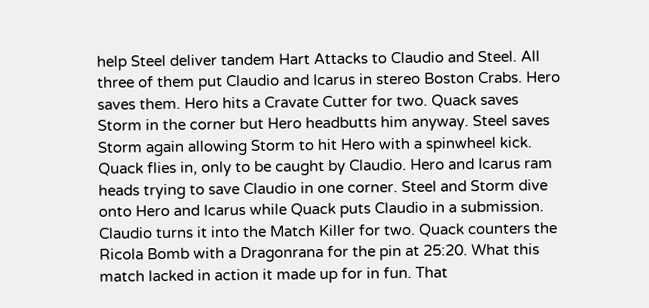help Steel deliver tandem Hart Attacks to Claudio and Steel. All three of them put Claudio and Icarus in stereo Boston Crabs. Hero saves them. Hero hits a Cravate Cutter for two. Quack saves Storm in the corner but Hero headbutts him anyway. Steel saves Storm again allowing Storm to hit Hero with a spinwheel kick. Quack flies in, only to be caught by Claudio. Hero and Icarus ram heads trying to save Claudio in one corner. Steel and Storm dive onto Hero and Icarus while Quack puts Claudio in a submission. Claudio turns it into the Match Killer for two. Quack counters the Ricola Bomb with a Dragonrana for the pin at 25:20. What this match lacked in action it made up for in fun. That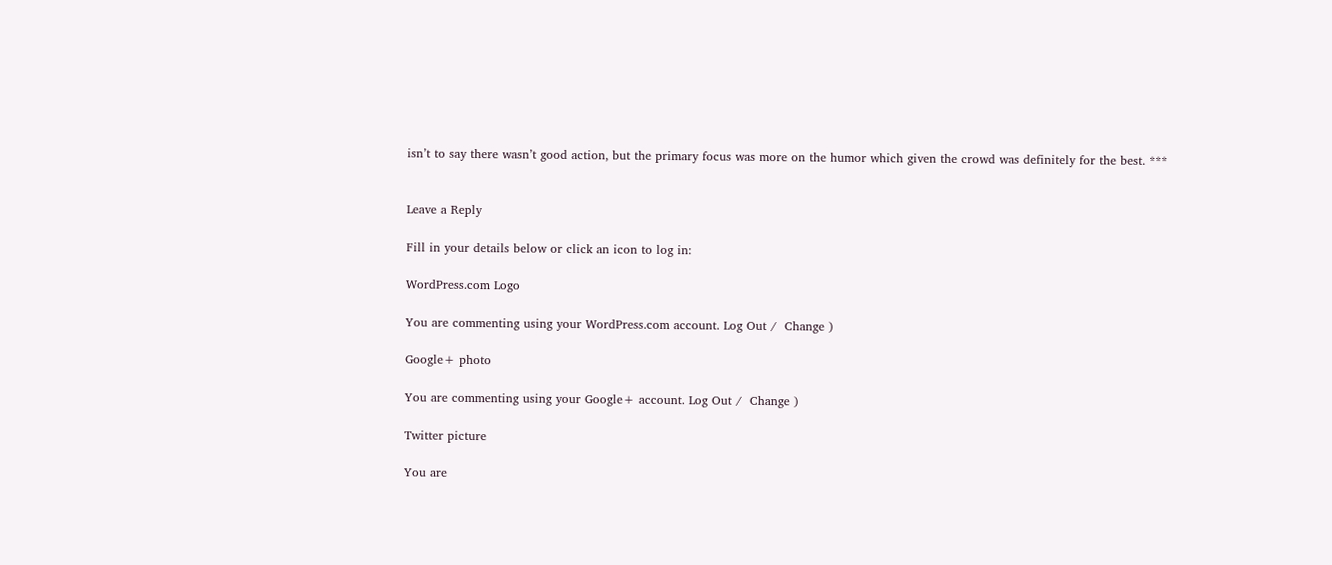isn’t to say there wasn’t good action, but the primary focus was more on the humor which given the crowd was definitely for the best. ***


Leave a Reply

Fill in your details below or click an icon to log in:

WordPress.com Logo

You are commenting using your WordPress.com account. Log Out /  Change )

Google+ photo

You are commenting using your Google+ account. Log Out /  Change )

Twitter picture

You are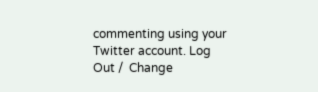commenting using your Twitter account. Log Out /  Change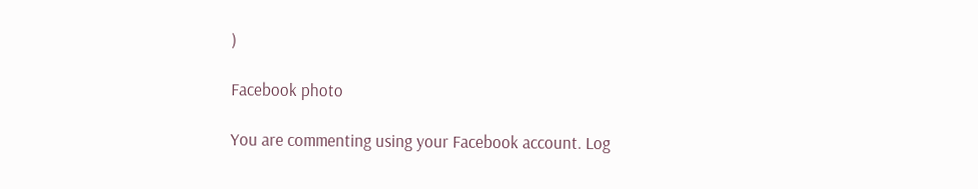)

Facebook photo

You are commenting using your Facebook account. Log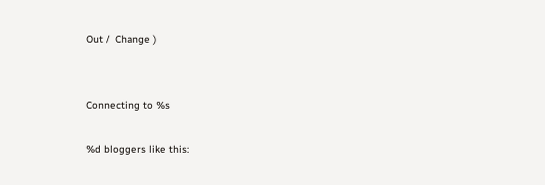Out /  Change )


Connecting to %s

%d bloggers like this: